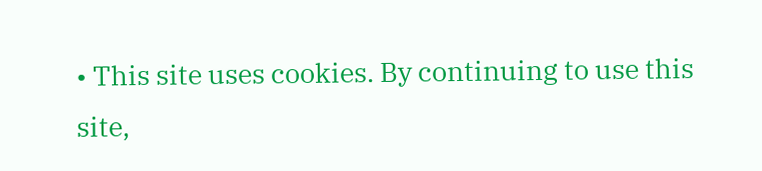• This site uses cookies. By continuing to use this site,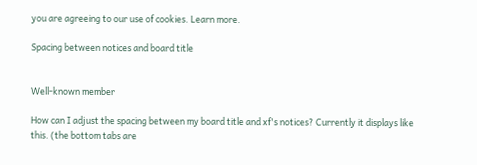you are agreeing to our use of cookies. Learn more.

Spacing between notices and board title


Well-known member

How can I adjust the spacing between my board title and xf's notices? Currently it displays like this. (the bottom tabs are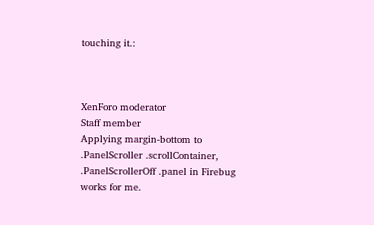touching it.:



XenForo moderator
Staff member
Applying margin-bottom to .PanelScroller .scrollContainer, .PanelScrollerOff .panel in Firebug works for me.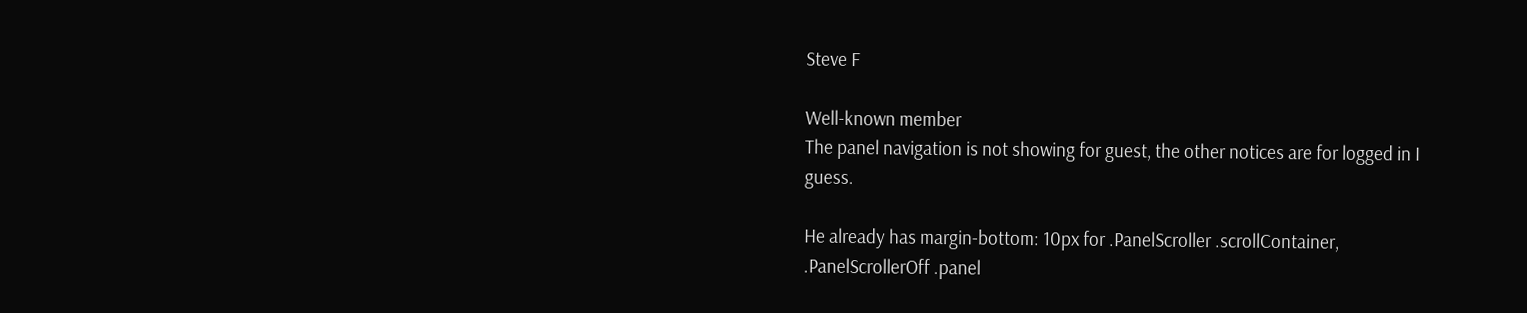Steve F

Well-known member
The panel navigation is not showing for guest, the other notices are for logged in I guess.

He already has margin-bottom: 10px for .PanelScroller .scrollContainer, .PanelScrollerOff .panel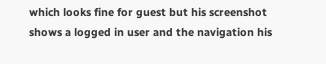which looks fine for guest but his screenshot shows a logged in user and the navigation his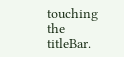touching the titleBar.